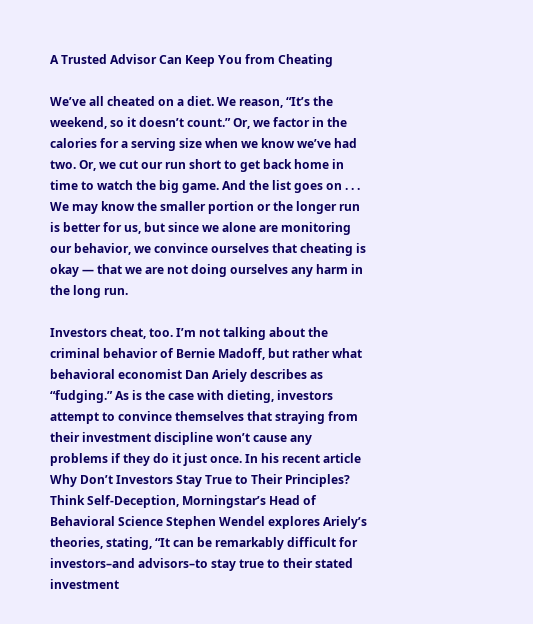A Trusted Advisor Can Keep You from Cheating

We’ve all cheated on a diet. We reason, “It’s the weekend, so it doesn’t count.” Or, we factor in the calories for a serving size when we know we’ve had two. Or, we cut our run short to get back home in time to watch the big game. And the list goes on . . . We may know the smaller portion or the longer run is better for us, but since we alone are monitoring our behavior, we convince ourselves that cheating is okay — that we are not doing ourselves any harm in the long run.

Investors cheat, too. I’m not talking about the criminal behavior of Bernie Madoff, but rather what behavioral economist Dan Ariely describes as “fudging.” As is the case with dieting, investors attempt to convince themselves that straying from their investment discipline won’t cause any problems if they do it just once. In his recent article Why Don’t Investors Stay True to Their Principles? Think Self-Deception, Morningstar’s Head of Behavioral Science Stephen Wendel explores Ariely’s theories, stating, “It can be remarkably difficult for investors–and advisors–to stay true to their stated investment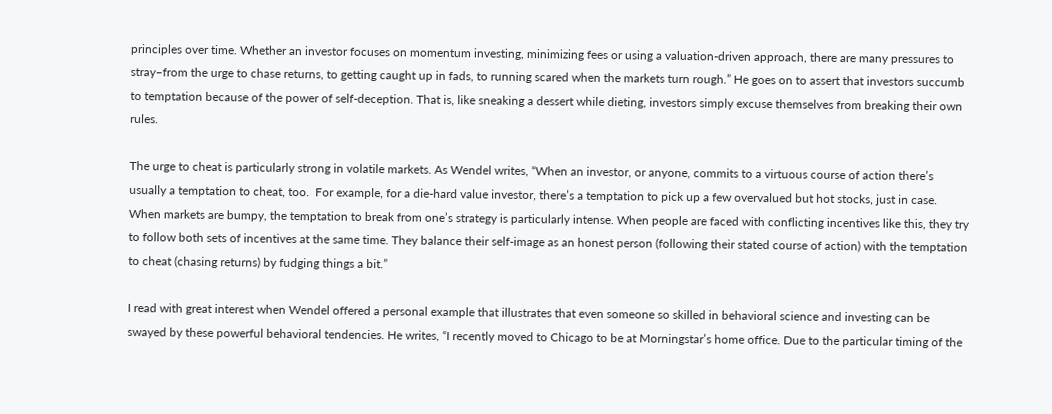principles over time. Whether an investor focuses on momentum investing, minimizing fees or using a valuation-driven approach, there are many pressures to stray–from the urge to chase returns, to getting caught up in fads, to running scared when the markets turn rough.” He goes on to assert that investors succumb to temptation because of the power of self-deception. That is, like sneaking a dessert while dieting, investors simply excuse themselves from breaking their own rules.

The urge to cheat is particularly strong in volatile markets. As Wendel writes, “When an investor, or anyone, commits to a virtuous course of action there’s usually a temptation to cheat, too.  For example, for a die-hard value investor, there’s a temptation to pick up a few overvalued but hot stocks, just in case.  When markets are bumpy, the temptation to break from one’s strategy is particularly intense. When people are faced with conflicting incentives like this, they try to follow both sets of incentives at the same time. They balance their self-image as an honest person (following their stated course of action) with the temptation to cheat (chasing returns) by fudging things a bit.”

I read with great interest when Wendel offered a personal example that illustrates that even someone so skilled in behavioral science and investing can be swayed by these powerful behavioral tendencies. He writes, “I recently moved to Chicago to be at Morningstar’s home office. Due to the particular timing of the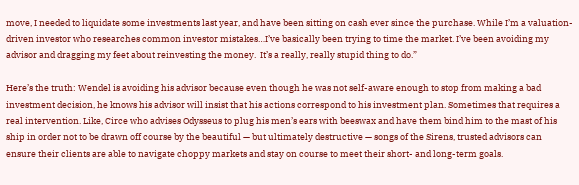move, I needed to liquidate some investments last year, and have been sitting on cash ever since the purchase. While I’m a valuation-driven investor who researches common investor mistakes…I’ve basically been trying to time the market. I’ve been avoiding my advisor and dragging my feet about reinvesting the money.  It’s a really, really stupid thing to do.”

Here’s the truth: Wendel is avoiding his advisor because even though he was not self-aware enough to stop from making a bad investment decision, he knows his advisor will insist that his actions correspond to his investment plan. Sometimes that requires a real intervention. Like, Circe who advises Odysseus to plug his men’s ears with beeswax and have them bind him to the mast of his ship in order not to be drawn off course by the beautiful — but ultimately destructive — songs of the Sirens, trusted advisors can ensure their clients are able to navigate choppy markets and stay on course to meet their short- and long-term goals.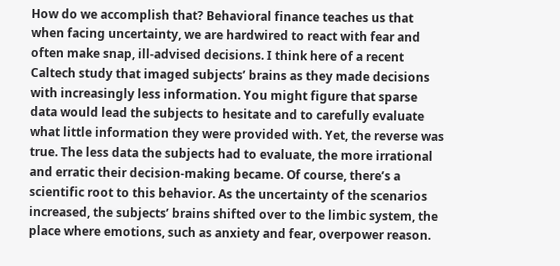How do we accomplish that? Behavioral finance teaches us that when facing uncertainty, we are hardwired to react with fear and often make snap, ill-advised decisions. I think here of a recent Caltech study that imaged subjects’ brains as they made decisions with increasingly less information. You might figure that sparse data would lead the subjects to hesitate and to carefully evaluate what little information they were provided with. Yet, the reverse was true. The less data the subjects had to evaluate, the more irrational and erratic their decision-making became. Of course, there’s a scientific root to this behavior. As the uncertainty of the scenarios increased, the subjects’ brains shifted over to the limbic system, the place where emotions, such as anxiety and fear, overpower reason.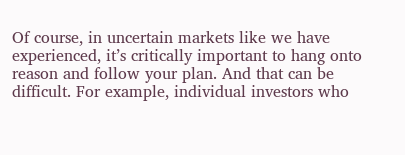Of course, in uncertain markets like we have experienced, it’s critically important to hang onto reason and follow your plan. And that can be difficult. For example, individual investors who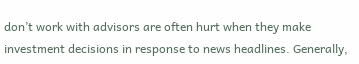don’t work with advisors are often hurt when they make investment decisions in response to news headlines. Generally,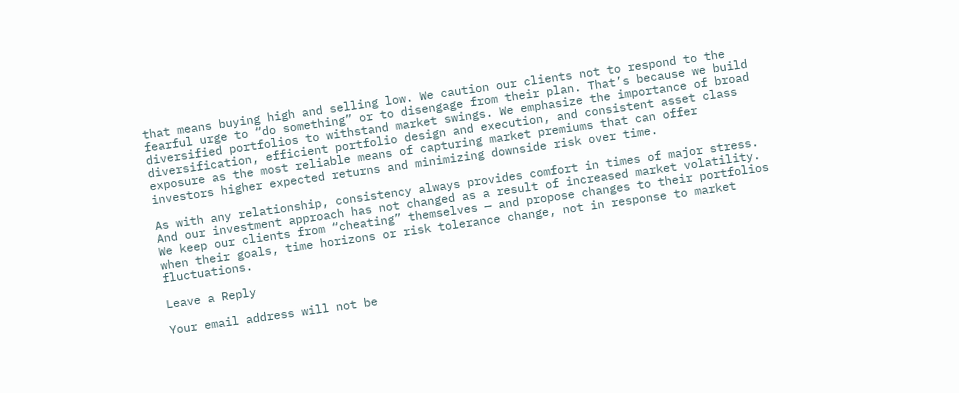that means buying high and selling low. We caution our clients not to respond to the fearful urge to “do something” or to disengage from their plan. That’s because we build diversified portfolios to withstand market swings. We emphasize the importance of broad diversification, efficient portfolio design and execution, and consistent asset class exposure as the most reliable means of capturing market premiums that can offer investors higher expected returns and minimizing downside risk over time.

As with any relationship, consistency always provides comfort in times of major stress. And our investment approach has not changed as a result of increased market volatility. We keep our clients from “cheating” themselves — and propose changes to their portfolios when their goals, time horizons or risk tolerance change, not in response to market fluctuations.

Leave a Reply

Your email address will not be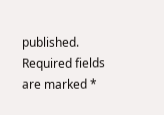published. Required fields are marked *